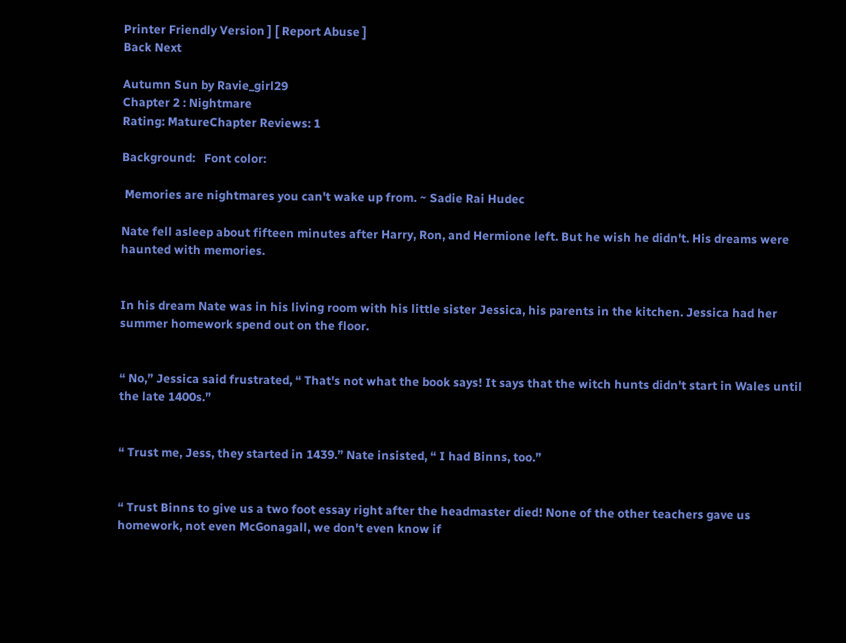Printer Friendly Version ] [ Report Abuse ]
Back Next

Autumn Sun by Ravie_girl29
Chapter 2 : Nightmare
Rating: MatureChapter Reviews: 1

Background:   Font color:

 Memories are nightmares you can't wake up from. ~ Sadie Rai Hudec

Nate fell asleep about fifteen minutes after Harry, Ron, and Hermione left. But he wish he didn't. His dreams were haunted with memories.


In his dream Nate was in his living room with his little sister Jessica, his parents in the kitchen. Jessica had her summer homework spend out on the floor.


“ No,” Jessica said frustrated, “ That's not what the book says! It says that the witch hunts didn't start in Wales until the late 1400s.”


“ Trust me, Jess, they started in 1439.” Nate insisted, “ I had Binns, too.”


“ Trust Binns to give us a two foot essay right after the headmaster died! None of the other teachers gave us homework, not even McGonagall, we don't even know if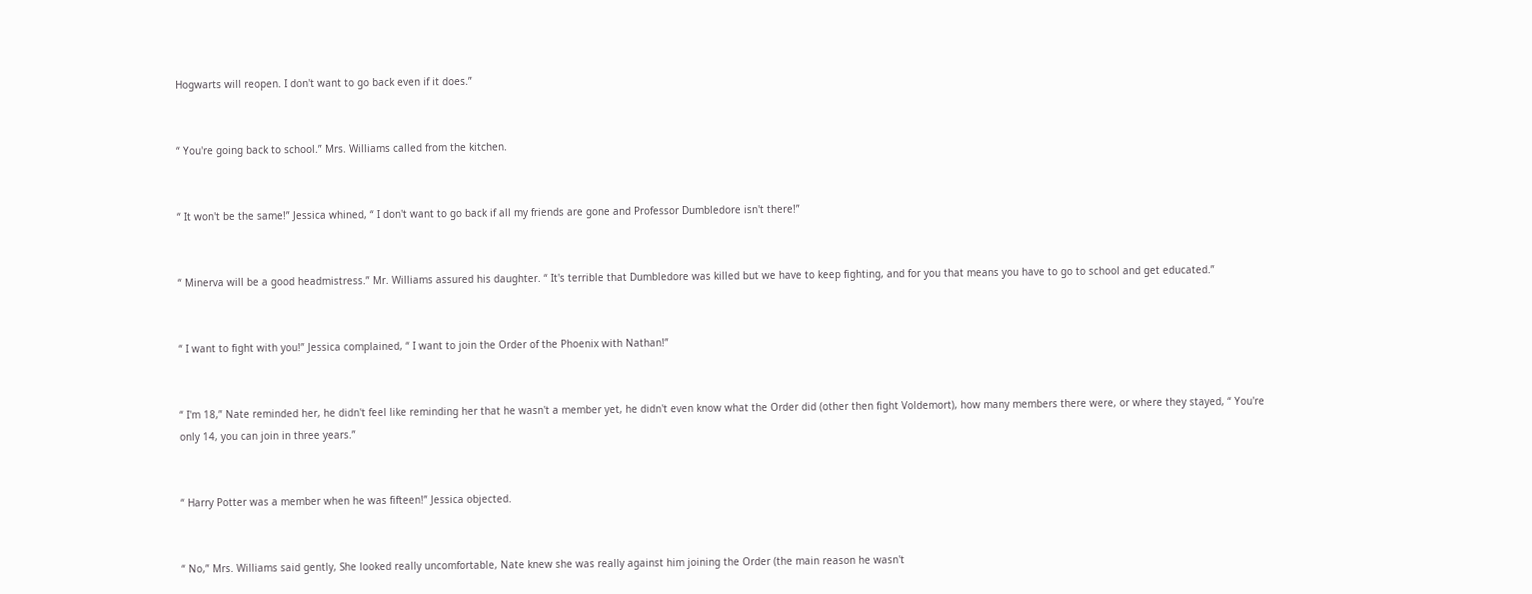Hogwarts will reopen. I don't want to go back even if it does.”


“ You're going back to school.” Mrs. Williams called from the kitchen.


“ It won't be the same!” Jessica whined, “ I don't want to go back if all my friends are gone and Professor Dumbledore isn't there!”


“ Minerva will be a good headmistress.” Mr. Williams assured his daughter. “ It's terrible that Dumbledore was killed but we have to keep fighting, and for you that means you have to go to school and get educated.”


“ I want to fight with you!” Jessica complained, “ I want to join the Order of the Phoenix with Nathan!”


“ I'm 18,” Nate reminded her, he didn't feel like reminding her that he wasn't a member yet, he didn't even know what the Order did (other then fight Voldemort), how many members there were, or where they stayed, “ You're only 14, you can join in three years.”


“ Harry Potter was a member when he was fifteen!” Jessica objected.


“ No,” Mrs. Williams said gently, She looked really uncomfortable, Nate knew she was really against him joining the Order (the main reason he wasn't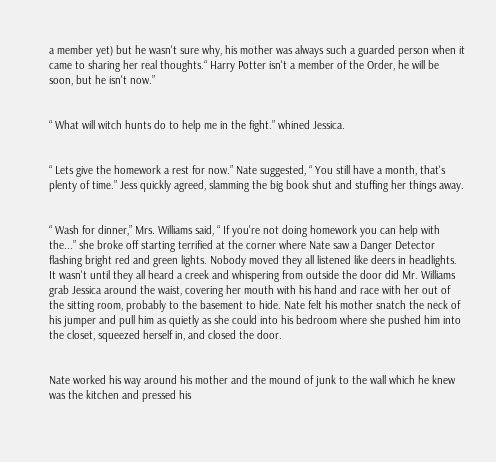a member yet) but he wasn't sure why, his mother was always such a guarded person when it came to sharing her real thoughts.“ Harry Potter isn't a member of the Order, he will be soon, but he isn't now.”


“ What will witch hunts do to help me in the fight.” whined Jessica.


“ Lets give the homework a rest for now.” Nate suggested, “ You still have a month, that's plenty of time.” Jess quickly agreed, slamming the big book shut and stuffing her things away.


“ Wash for dinner,” Mrs. Williams said, “ If you're not doing homework you can help with the...” she broke off starting terrified at the corner where Nate saw a Danger Detector flashing bright red and green lights. Nobody moved they all listened like deers in headlights. It wasn't until they all heard a creek and whispering from outside the door did Mr. Williams grab Jessica around the waist, covering her mouth with his hand and race with her out of the sitting room, probably to the basement to hide. Nate felt his mother snatch the neck of his jumper and pull him as quietly as she could into his bedroom where she pushed him into the closet, squeezed herself in, and closed the door.


Nate worked his way around his mother and the mound of junk to the wall which he knew was the kitchen and pressed his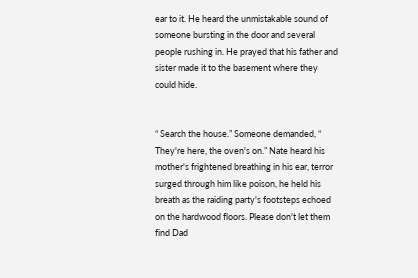ear to it. He heard the unmistakable sound of someone bursting in the door and several people rushing in. He prayed that his father and sister made it to the basement where they could hide.


“ Search the house.” Someone demanded, “ They're here, the oven's on.” Nate heard his mother's frightened breathing in his ear, terror surged through him like poison, he held his breath as the raiding party's footsteps echoed on the hardwood floors. Please don't let them find Dad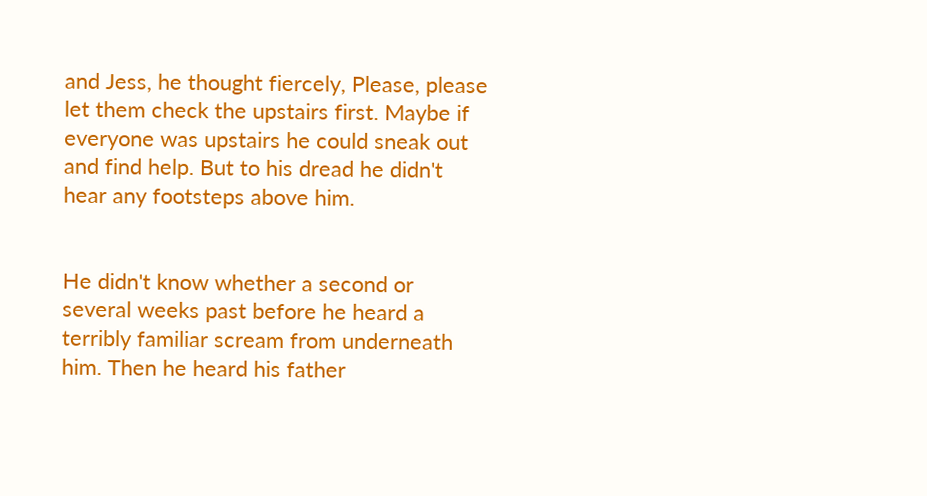and Jess, he thought fiercely, Please, please let them check the upstairs first. Maybe if everyone was upstairs he could sneak out and find help. But to his dread he didn't hear any footsteps above him.


He didn't know whether a second or several weeks past before he heard a terribly familiar scream from underneath him. Then he heard his father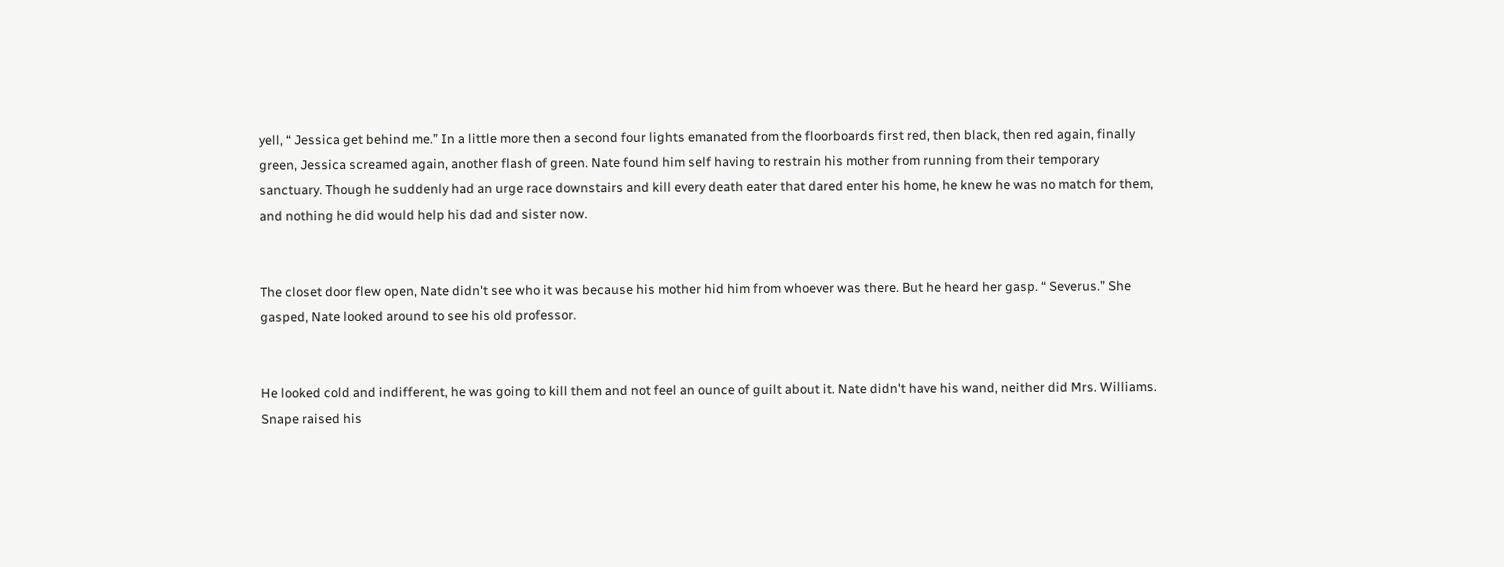yell, “ Jessica get behind me.” In a little more then a second four lights emanated from the floorboards first red, then black, then red again, finally green, Jessica screamed again, another flash of green. Nate found him self having to restrain his mother from running from their temporary sanctuary. Though he suddenly had an urge race downstairs and kill every death eater that dared enter his home, he knew he was no match for them, and nothing he did would help his dad and sister now.


The closet door flew open, Nate didn't see who it was because his mother hid him from whoever was there. But he heard her gasp. “ Severus.” She gasped, Nate looked around to see his old professor.


He looked cold and indifferent, he was going to kill them and not feel an ounce of guilt about it. Nate didn't have his wand, neither did Mrs. Williams. Snape raised his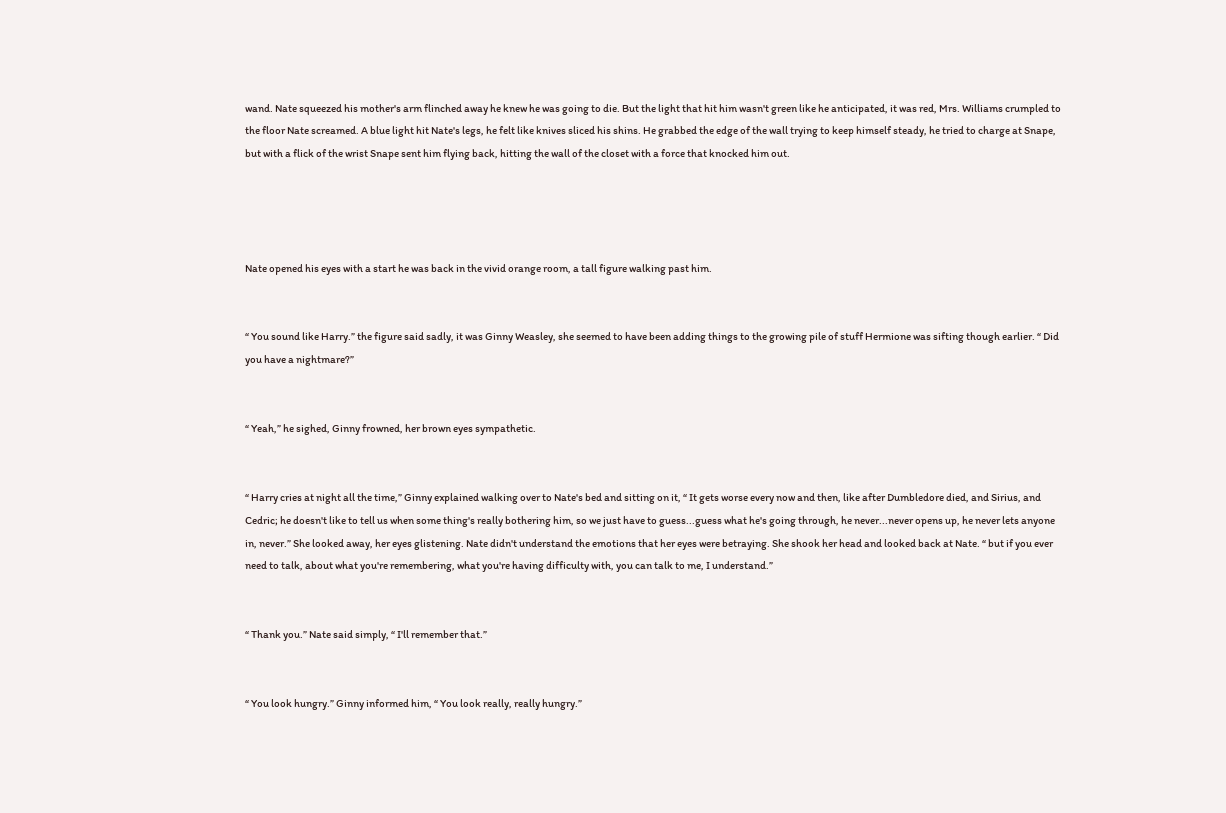wand. Nate squeezed his mother's arm flinched away he knew he was going to die. But the light that hit him wasn't green like he anticipated, it was red, Mrs. Williams crumpled to the floor Nate screamed. A blue light hit Nate's legs, he felt like knives sliced his shins. He grabbed the edge of the wall trying to keep himself steady, he tried to charge at Snape, but with a flick of the wrist Snape sent him flying back, hitting the wall of the closet with a force that knocked him out.




Nate opened his eyes with a start he was back in the vivid orange room, a tall figure walking past him.


“ You sound like Harry.” the figure said sadly, it was Ginny Weasley, she seemed to have been adding things to the growing pile of stuff Hermione was sifting though earlier. “ Did you have a nightmare?”


“ Yeah,” he sighed, Ginny frowned, her brown eyes sympathetic.


“ Harry cries at night all the time,” Ginny explained walking over to Nate's bed and sitting on it, “ It gets worse every now and then, like after Dumbledore died, and Sirius, and Cedric; he doesn't like to tell us when some thing's really bothering him, so we just have to guess...guess what he's going through, he never...never opens up, he never lets anyone in, never.” She looked away, her eyes glistening. Nate didn't understand the emotions that her eyes were betraying. She shook her head and looked back at Nate. “ but if you ever need to talk, about what you're remembering, what you're having difficulty with, you can talk to me, I understand.”


“ Thank you.” Nate said simply, “ I'll remember that.”


“ You look hungry.” Ginny informed him, “ You look really, really hungry.”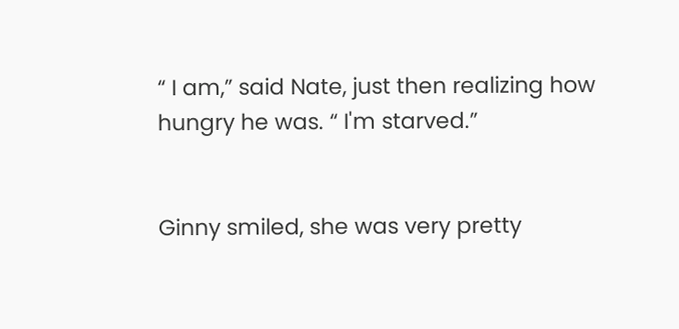“ I am,” said Nate, just then realizing how hungry he was. “ I'm starved.”


Ginny smiled, she was very pretty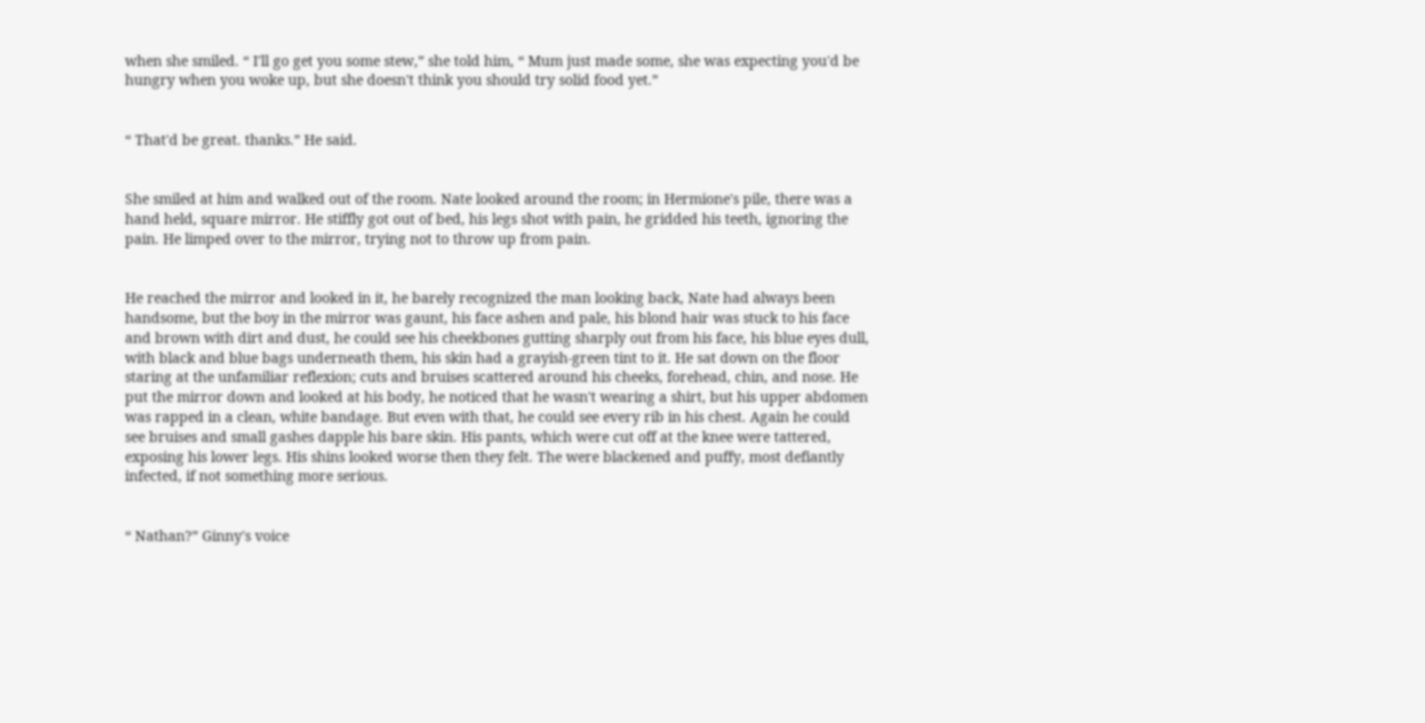when she smiled. “ I'll go get you some stew,” she told him, “ Mum just made some, she was expecting you'd be hungry when you woke up, but she doesn't think you should try solid food yet.”


“ That'd be great. thanks.” He said.


She smiled at him and walked out of the room. Nate looked around the room; in Hermione's pile, there was a hand held, square mirror. He stiffly got out of bed, his legs shot with pain, he gridded his teeth, ignoring the pain. He limped over to the mirror, trying not to throw up from pain.


He reached the mirror and looked in it, he barely recognized the man looking back, Nate had always been handsome, but the boy in the mirror was gaunt, his face ashen and pale, his blond hair was stuck to his face and brown with dirt and dust, he could see his cheekbones gutting sharply out from his face, his blue eyes dull, with black and blue bags underneath them, his skin had a grayish-green tint to it. He sat down on the floor staring at the unfamiliar reflexion; cuts and bruises scattered around his cheeks, forehead, chin, and nose. He put the mirror down and looked at his body, he noticed that he wasn't wearing a shirt, but his upper abdomen was rapped in a clean, white bandage. But even with that, he could see every rib in his chest. Again he could see bruises and small gashes dapple his bare skin. His pants, which were cut off at the knee were tattered, exposing his lower legs. His shins looked worse then they felt. The were blackened and puffy, most defiantly infected, if not something more serious.


“ Nathan?” Ginny's voice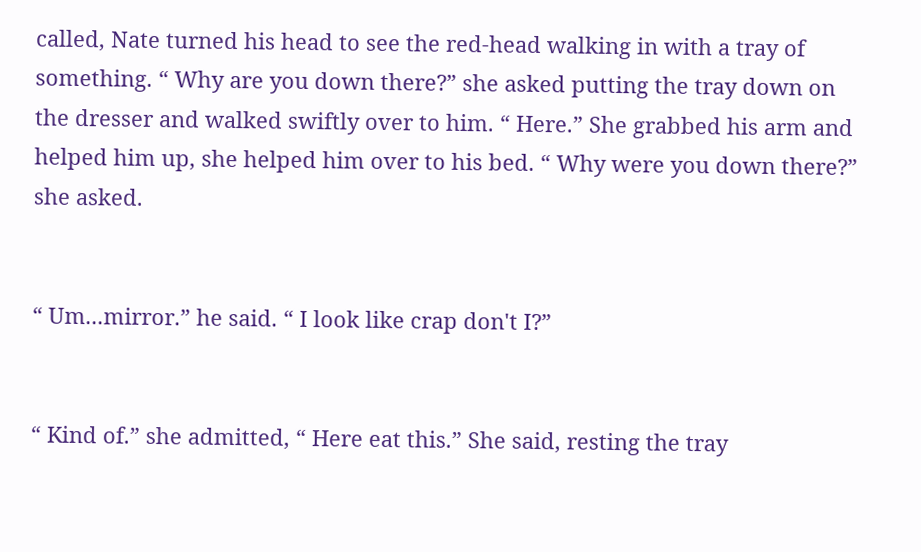called, Nate turned his head to see the red-head walking in with a tray of something. “ Why are you down there?” she asked putting the tray down on the dresser and walked swiftly over to him. “ Here.” She grabbed his arm and helped him up, she helped him over to his bed. “ Why were you down there?” she asked.


“ Um...mirror.” he said. “ I look like crap don't I?”


“ Kind of.” she admitted, “ Here eat this.” She said, resting the tray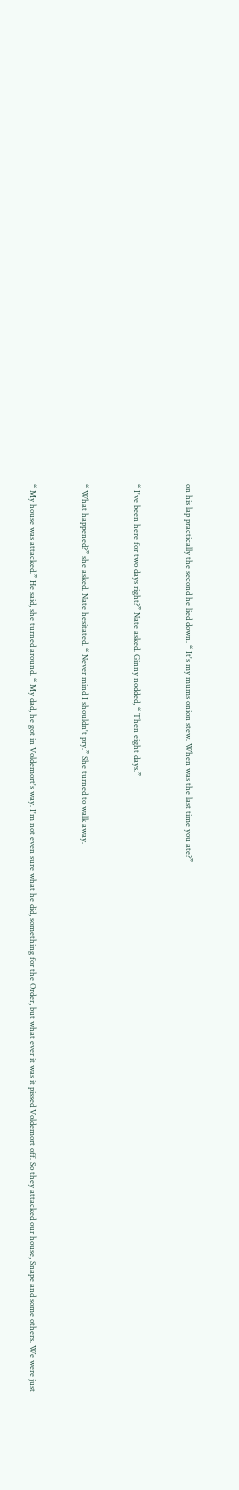on his lap practically the second he lied down. “ It's my mums onion stew. When was the last time you ate?”


“ I've been here for two days right?” Nate asked. Ginny nodded, “ Then eight days.”


“ What happened?” she asked. Nate hesitated. “ Never mind I shouldn't pry.” She turned to walk away.


“ My house was attacked.” He said, she turned around. “ My dad, he got in Voldemort's way. I'm not even sure what he did, something for the Order, but what ever it was it pissed Voldemort off. So they attacked our house, Snape and some others. We were just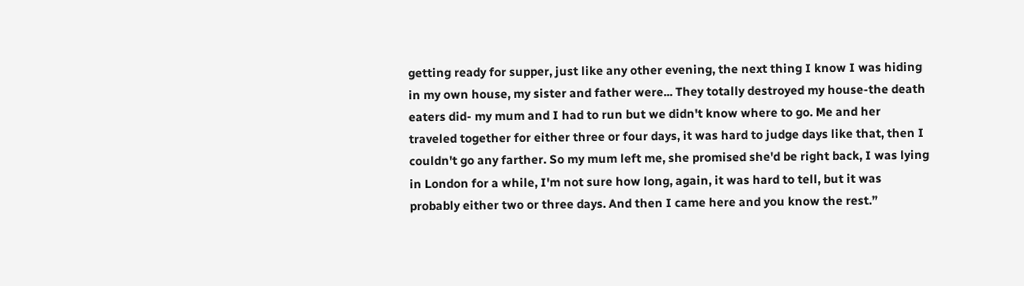getting ready for supper, just like any other evening, the next thing I know I was hiding in my own house, my sister and father were... They totally destroyed my house-the death eaters did- my mum and I had to run but we didn't know where to go. Me and her traveled together for either three or four days, it was hard to judge days like that, then I couldn't go any farther. So my mum left me, she promised she'd be right back, I was lying in London for a while, I'm not sure how long, again, it was hard to tell, but it was probably either two or three days. And then I came here and you know the rest.”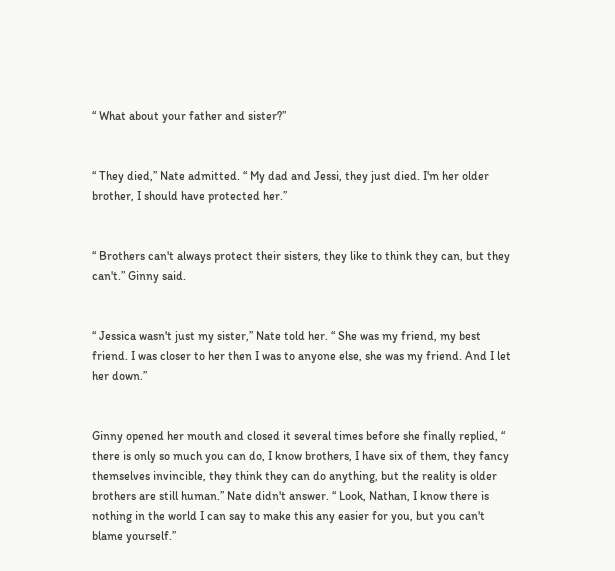“ What about your father and sister?”


“ They died,” Nate admitted. “ My dad and Jessi, they just died. I'm her older brother, I should have protected her.”


“ Brothers can't always protect their sisters, they like to think they can, but they can't.” Ginny said.


“ Jessica wasn't just my sister,” Nate told her. “ She was my friend, my best friend. I was closer to her then I was to anyone else, she was my friend. And I let her down.”


Ginny opened her mouth and closed it several times before she finally replied, “ there is only so much you can do, I know brothers, I have six of them, they fancy themselves invincible, they think they can do anything, but the reality is older brothers are still human.” Nate didn't answer. “ Look, Nathan, I know there is nothing in the world I can say to make this any easier for you, but you can't blame yourself.”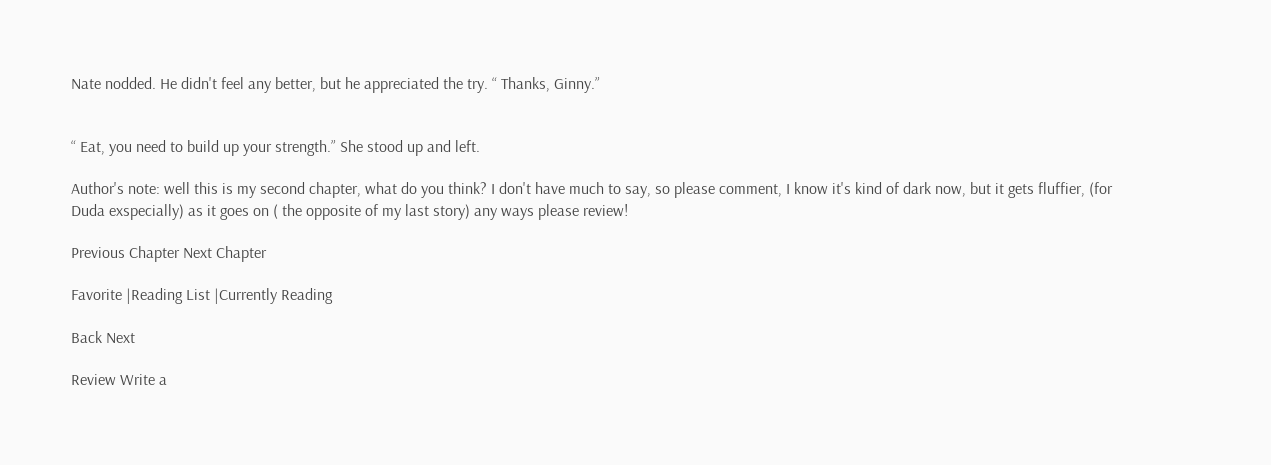Nate nodded. He didn't feel any better, but he appreciated the try. “ Thanks, Ginny.”


“ Eat, you need to build up your strength.” She stood up and left.

Author's note: well this is my second chapter, what do you think? I don't have much to say, so please comment, I know it's kind of dark now, but it gets fluffier, (for Duda exspecially) as it goes on ( the opposite of my last story) any ways please review!

Previous Chapter Next Chapter

Favorite |Reading List |Currently Reading

Back Next

Review Write a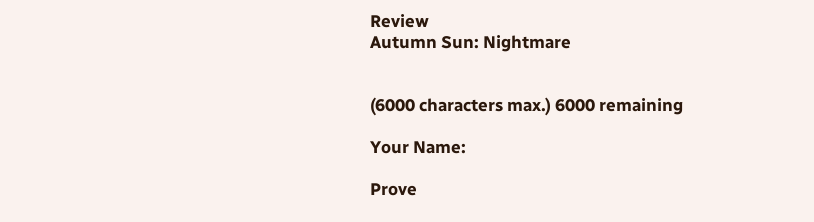Review
Autumn Sun: Nightmare


(6000 characters max.) 6000 remaining

Your Name:

Prove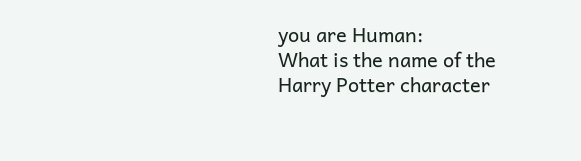you are Human:
What is the name of the Harry Potter character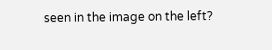seen in the image on the left?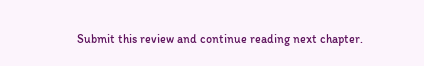Submit this review and continue reading next chapter.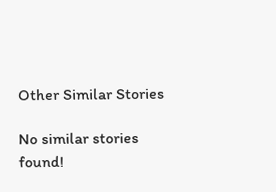Other Similar Stories

No similar stories found!